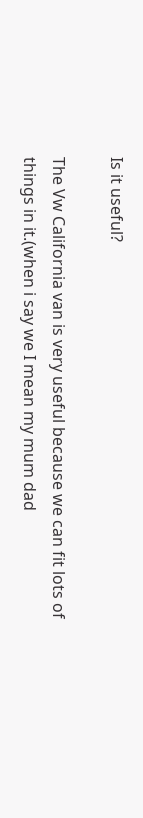Is it useful?

The Vw California van is very useful because we can fit lots of things in it.(when i say we I mean my mum dad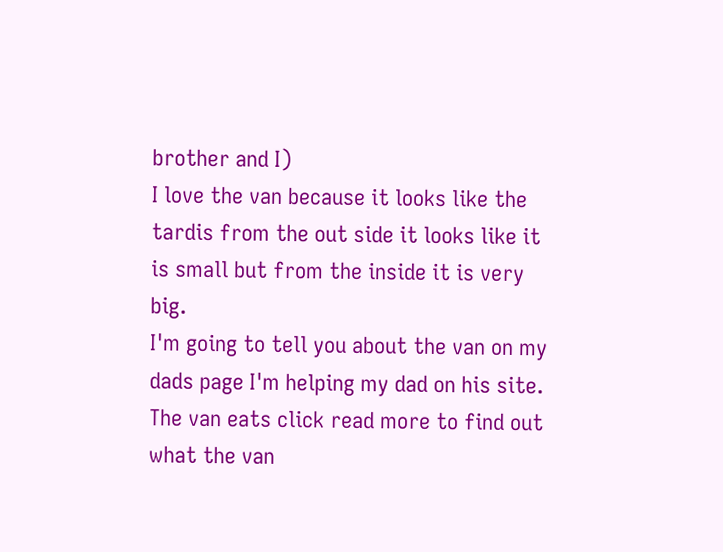brother and I)
I love the van because it looks like the tardis from the out side it looks like it is small but from the inside it is very big.
I'm going to tell you about the van on my dads page I'm helping my dad on his site.
The van eats click read more to find out what the van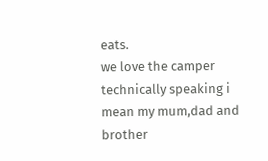eats.
we love the camper technically speaking i mean my mum,dad and brother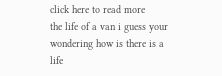click here to read more
the life of a van i guess your wondering how is there is a life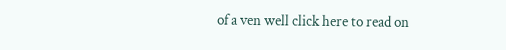of a ven well click here to read on